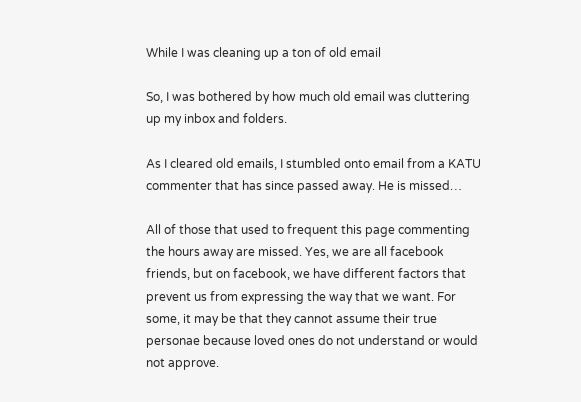While I was cleaning up a ton of old email

So, I was bothered by how much old email was cluttering up my inbox and folders.

As I cleared old emails, I stumbled onto email from a KATU commenter that has since passed away. He is missed…

All of those that used to frequent this page commenting the hours away are missed. Yes, we are all facebook friends, but on facebook, we have different factors that prevent us from expressing the way that we want. For some, it may be that they cannot assume their true personae because loved ones do not understand or would not approve.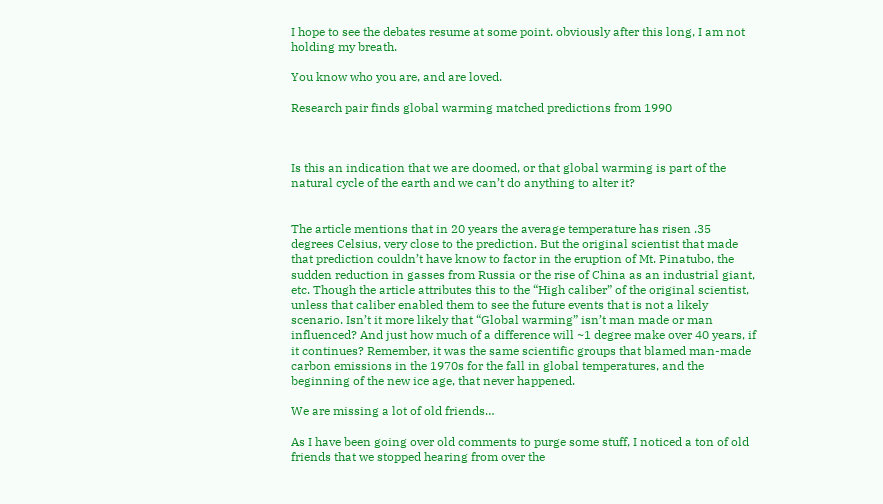I hope to see the debates resume at some point. obviously after this long, I am not holding my breath.

You know who you are, and are loved.

Research pair finds global warming matched predictions from 1990



Is this an indication that we are doomed, or that global warming is part of the natural cycle of the earth and we can’t do anything to alter it?


The article mentions that in 20 years the average temperature has risen .35 degrees Celsius, very close to the prediction. But the original scientist that made that prediction couldn’t have know to factor in the eruption of Mt. Pinatubo, the sudden reduction in gasses from Russia or the rise of China as an industrial giant, etc. Though the article attributes this to the “High caliber” of the original scientist, unless that caliber enabled them to see the future events that is not a likely scenario. Isn’t it more likely that “Global warming” isn’t man made or man influenced? And just how much of a difference will ~1 degree make over 40 years, if it continues? Remember, it was the same scientific groups that blamed man-made carbon emissions in the 1970s for the fall in global temperatures, and the beginning of the new ice age, that never happened.

We are missing a lot of old friends…

As I have been going over old comments to purge some stuff, I noticed a ton of old friends that we stopped hearing from over the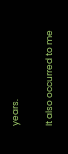years.

It also occurred to me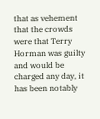that as vehement that the crowds were that Terry Horman was guilty and would be charged any day, it has been notably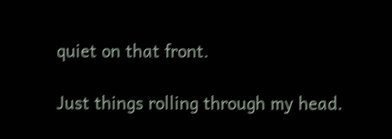quiet on that front.

Just things rolling through my head.